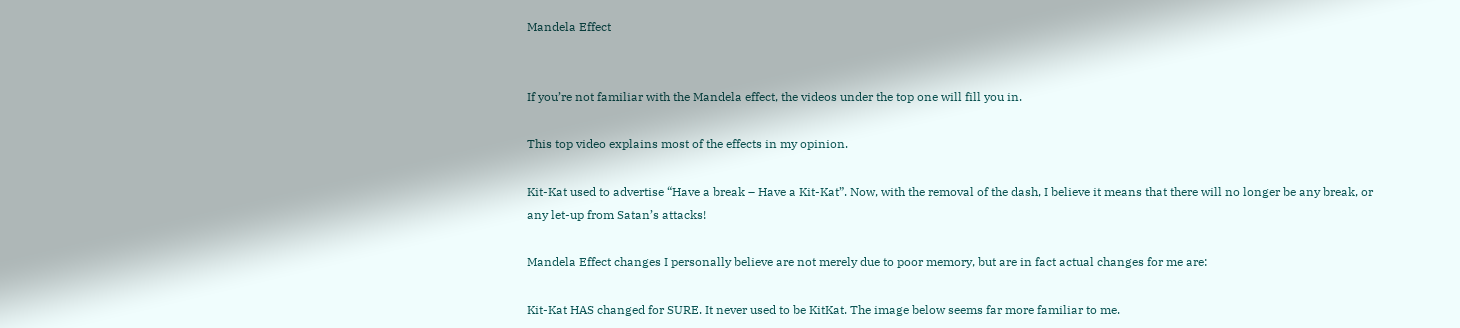Mandela Effect


If you’re not familiar with the Mandela effect, the videos under the top one will fill you in.

This top video explains most of the effects in my opinion.

Kit-Kat used to advertise “Have a break – Have a Kit-Kat”. Now, with the removal of the dash, I believe it means that there will no longer be any break, or any let-up from Satan’s attacks!

Mandela Effect changes I personally believe are not merely due to poor memory, but are in fact actual changes for me are:

Kit-Kat HAS changed for SURE. It never used to be KitKat. The image below seems far more familiar to me.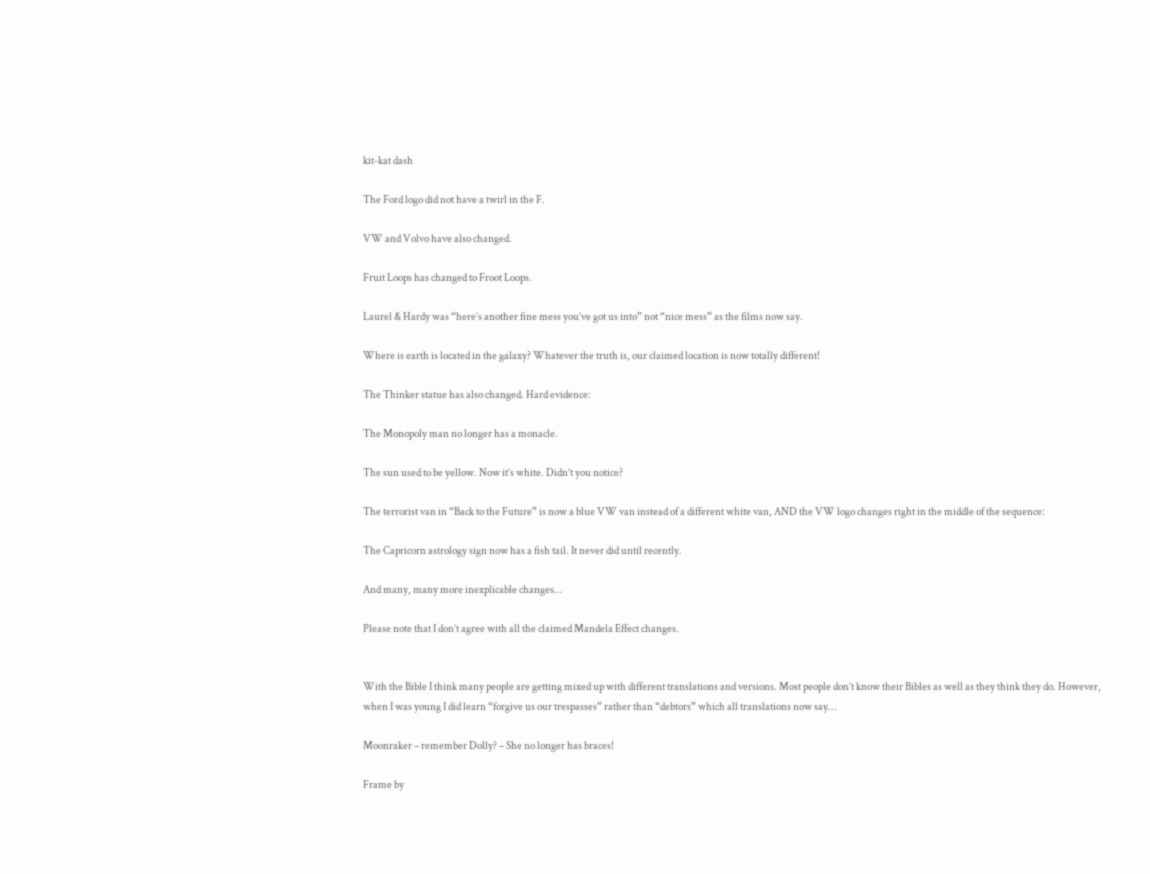kit-kat dash

The Ford logo did not have a twirl in the F.

VW and Volvo have also changed.

Fruit Loops has changed to Froot Loops.

Laurel & Hardy was “here’s another fine mess you’ve got us into” not “nice mess” as the films now say.

Where is earth is located in the galaxy? Whatever the truth is, our claimed location is now totally different!

The Thinker statue has also changed. Hard evidence:

The Monopoly man no longer has a monacle.

The sun used to be yellow. Now it’s white. Didn’t you notice?

The terrorist van in “Back to the Future” is now a blue VW van instead of a different white van, AND the VW logo changes right in the middle of the sequence:

The Capricorn astrology sign now has a fish tail. It never did until recently.

And many, many more inexplicable changes…

Please note that I don’t agree with all the claimed Mandela Effect changes.


With the Bible I think many people are getting mixed up with different translations and versions. Most people don’t know their Bibles as well as they think they do. However, when I was young I did learn “forgive us our trespasses” rather than “debtors” which all translations now say…

Moonraker – remember Dolly? – She no longer has braces!

Frame by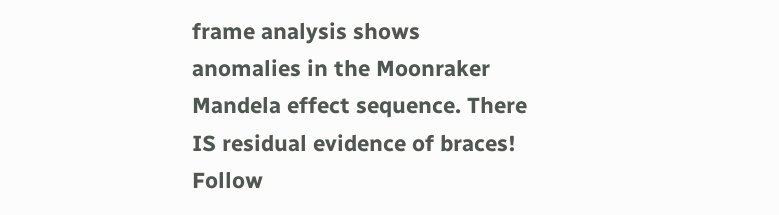frame analysis shows anomalies in the Moonraker Mandela effect sequence. There IS residual evidence of braces! Follow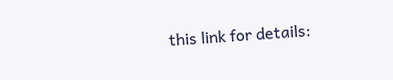this link for details: